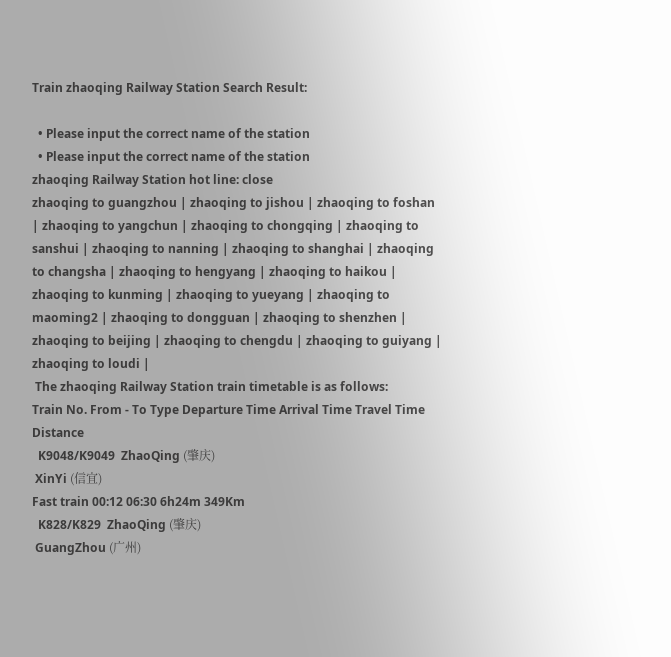Train zhaoqing Railway Station Search Result:

  • Please input the correct name of the station
  • Please input the correct name of the station
zhaoqing Railway Station hot line: close
zhaoqing to guangzhou | zhaoqing to jishou | zhaoqing to foshan | zhaoqing to yangchun | zhaoqing to chongqing | zhaoqing to sanshui | zhaoqing to nanning | zhaoqing to shanghai | zhaoqing to changsha | zhaoqing to hengyang | zhaoqing to haikou | zhaoqing to kunming | zhaoqing to yueyang | zhaoqing to maoming2 | zhaoqing to dongguan | zhaoqing to shenzhen | zhaoqing to beijing | zhaoqing to chengdu | zhaoqing to guiyang | zhaoqing to loudi |
 The zhaoqing Railway Station train timetable is as follows:
Train No. From - To Type Departure Time Arrival Time Travel Time Distance
  K9048/K9049  ZhaoQing (肇庆)
 XinYi (信宜)
Fast train 00:12 06:30 6h24m 349Km
  K828/K829  ZhaoQing (肇庆)
 GuangZhou (广州)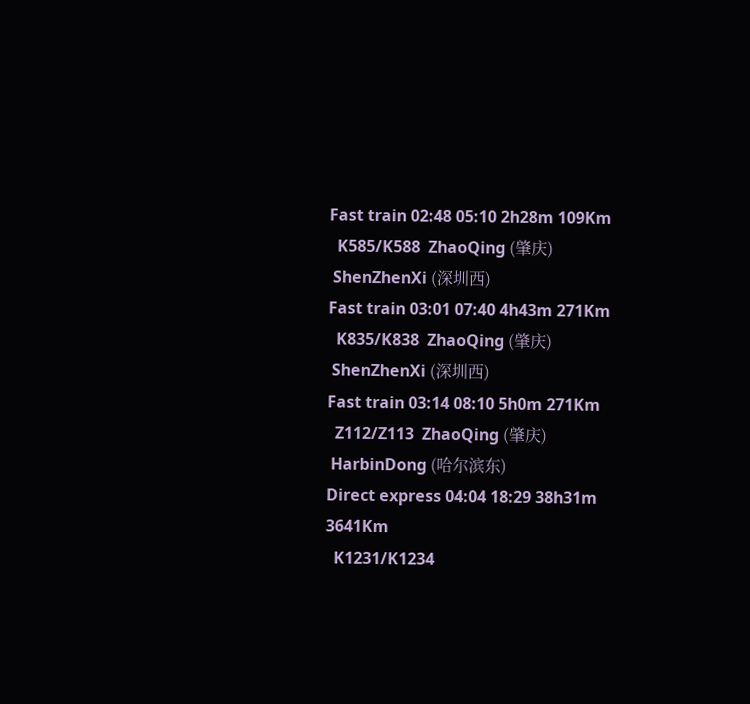Fast train 02:48 05:10 2h28m 109Km
  K585/K588  ZhaoQing (肇庆)
 ShenZhenXi (深圳西)
Fast train 03:01 07:40 4h43m 271Km
  K835/K838  ZhaoQing (肇庆)
 ShenZhenXi (深圳西)
Fast train 03:14 08:10 5h0m 271Km
  Z112/Z113  ZhaoQing (肇庆)
 HarbinDong (哈尔滨东)
Direct express 04:04 18:29 38h31m 3641Km
  K1231/K1234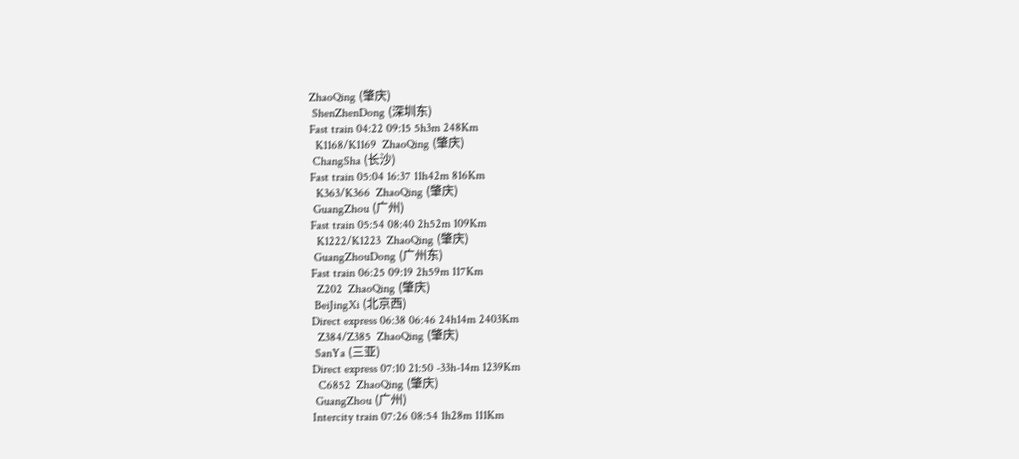ZhaoQing (肇庆)
 ShenZhenDong (深圳东)
Fast train 04:22 09:15 5h3m 248Km
  K1168/K1169  ZhaoQing (肇庆)
 ChangSha (长沙)
Fast train 05:04 16:37 11h42m 816Km
  K363/K366  ZhaoQing (肇庆)
 GuangZhou (广州)
Fast train 05:54 08:40 2h52m 109Km
  K1222/K1223  ZhaoQing (肇庆)
 GuangZhouDong (广州东)
Fast train 06:25 09:19 2h59m 117Km
  Z202  ZhaoQing (肇庆)
 BeiJingXi (北京西)
Direct express 06:38 06:46 24h14m 2403Km
  Z384/Z385  ZhaoQing (肇庆)
 SanYa (三亚)
Direct express 07:10 21:50 -33h-14m 1239Km
  C6852  ZhaoQing (肇庆)
 GuangZhou (广州)
Intercity train 07:26 08:54 1h28m 111Km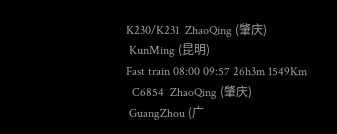K230/K231  ZhaoQing (肇庆)
 KunMing (昆明)
Fast train 08:00 09:57 26h3m 1549Km
  C6854  ZhaoQing (肇庆)
 GuangZhou (广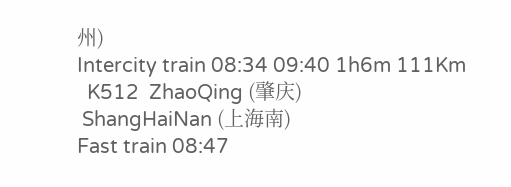州)
Intercity train 08:34 09:40 1h6m 111Km
  K512  ZhaoQing (肇庆)
 ShangHaiNan (上海南)
Fast train 08:47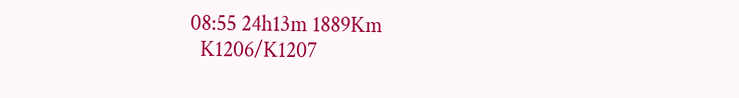08:55 24h13m 1889Km
  K1206/K1207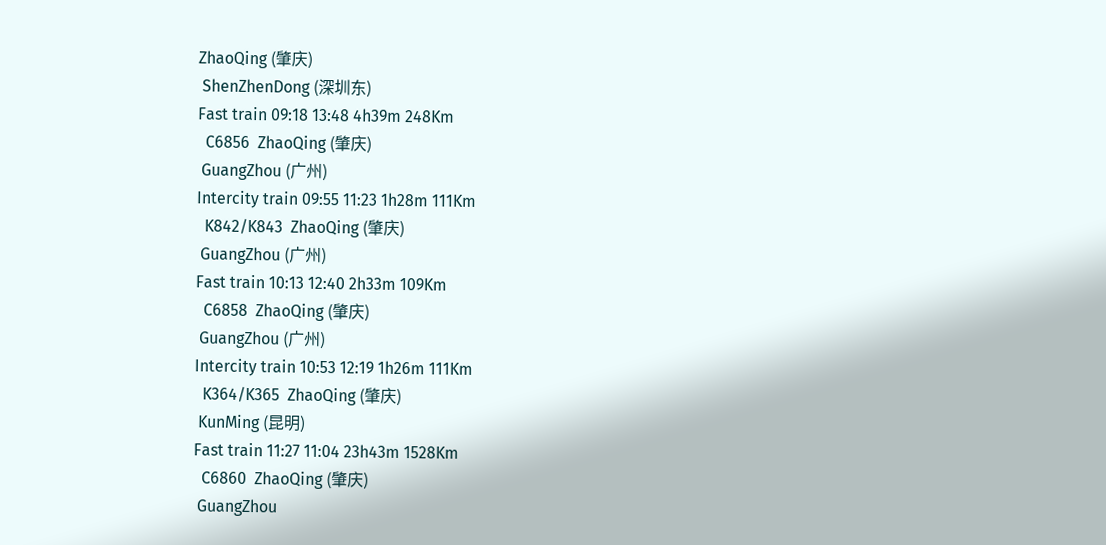ZhaoQing (肇庆)
 ShenZhenDong (深圳东)
Fast train 09:18 13:48 4h39m 248Km
  C6856  ZhaoQing (肇庆)
 GuangZhou (广州)
Intercity train 09:55 11:23 1h28m 111Km
  K842/K843  ZhaoQing (肇庆)
 GuangZhou (广州)
Fast train 10:13 12:40 2h33m 109Km
  C6858  ZhaoQing (肇庆)
 GuangZhou (广州)
Intercity train 10:53 12:19 1h26m 111Km
  K364/K365  ZhaoQing (肇庆)
 KunMing (昆明)
Fast train 11:27 11:04 23h43m 1528Km
  C6860  ZhaoQing (肇庆)
 GuangZhou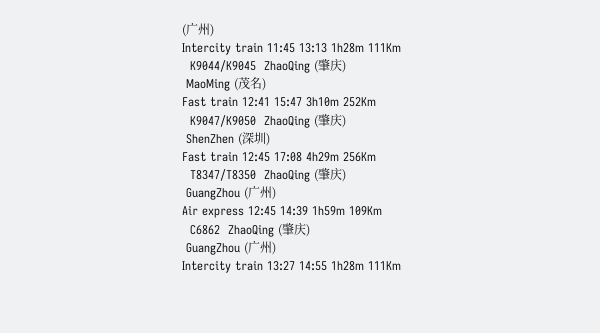(广州)
Intercity train 11:45 13:13 1h28m 111Km
  K9044/K9045  ZhaoQing (肇庆)
 MaoMing (茂名)
Fast train 12:41 15:47 3h10m 252Km
  K9047/K9050  ZhaoQing (肇庆)
 ShenZhen (深圳)
Fast train 12:45 17:08 4h29m 256Km
  T8347/T8350  ZhaoQing (肇庆)
 GuangZhou (广州)
Air express 12:45 14:39 1h59m 109Km
  C6862  ZhaoQing (肇庆)
 GuangZhou (广州)
Intercity train 13:27 14:55 1h28m 111Km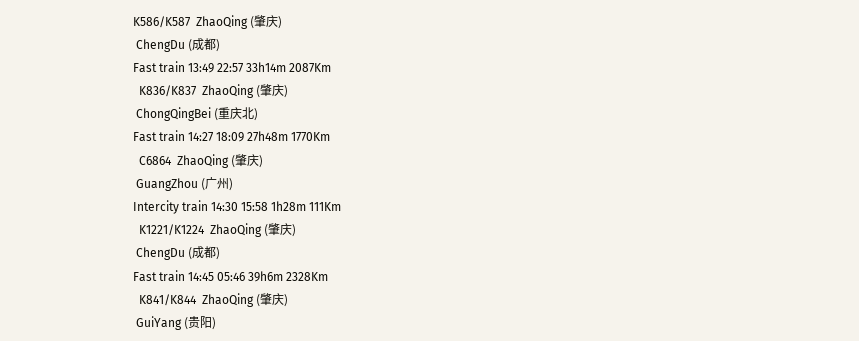K586/K587  ZhaoQing (肇庆)
 ChengDu (成都)
Fast train 13:49 22:57 33h14m 2087Km
  K836/K837  ZhaoQing (肇庆)
 ChongQingBei (重庆北)
Fast train 14:27 18:09 27h48m 1770Km
  C6864  ZhaoQing (肇庆)
 GuangZhou (广州)
Intercity train 14:30 15:58 1h28m 111Km
  K1221/K1224  ZhaoQing (肇庆)
 ChengDu (成都)
Fast train 14:45 05:46 39h6m 2328Km
  K841/K844  ZhaoQing (肇庆)
 GuiYang (贵阳)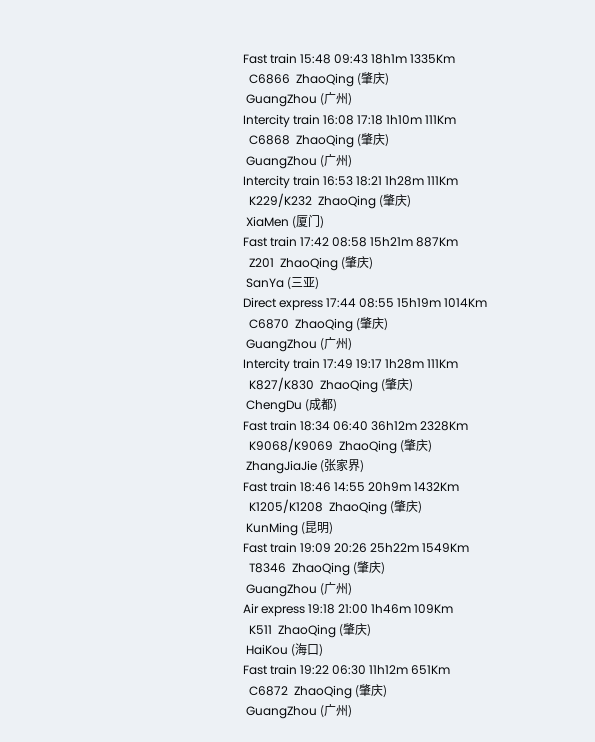Fast train 15:48 09:43 18h1m 1335Km
  C6866  ZhaoQing (肇庆)
 GuangZhou (广州)
Intercity train 16:08 17:18 1h10m 111Km
  C6868  ZhaoQing (肇庆)
 GuangZhou (广州)
Intercity train 16:53 18:21 1h28m 111Km
  K229/K232  ZhaoQing (肇庆)
 XiaMen (厦门)
Fast train 17:42 08:58 15h21m 887Km
  Z201  ZhaoQing (肇庆)
 SanYa (三亚)
Direct express 17:44 08:55 15h19m 1014Km
  C6870  ZhaoQing (肇庆)
 GuangZhou (广州)
Intercity train 17:49 19:17 1h28m 111Km
  K827/K830  ZhaoQing (肇庆)
 ChengDu (成都)
Fast train 18:34 06:40 36h12m 2328Km
  K9068/K9069  ZhaoQing (肇庆)
 ZhangJiaJie (张家界)
Fast train 18:46 14:55 20h9m 1432Km
  K1205/K1208  ZhaoQing (肇庆)
 KunMing (昆明)
Fast train 19:09 20:26 25h22m 1549Km
  T8346  ZhaoQing (肇庆)
 GuangZhou (广州)
Air express 19:18 21:00 1h46m 109Km
  K511  ZhaoQing (肇庆)
 HaiKou (海口)
Fast train 19:22 06:30 11h12m 651Km
  C6872  ZhaoQing (肇庆)
 GuangZhou (广州)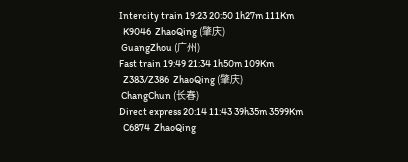Intercity train 19:23 20:50 1h27m 111Km
  K9046  ZhaoQing (肇庆)
 GuangZhou (广州)
Fast train 19:49 21:34 1h50m 109Km
  Z383/Z386  ZhaoQing (肇庆)
 ChangChun (长春)
Direct express 20:14 11:43 39h35m 3599Km
  C6874  ZhaoQing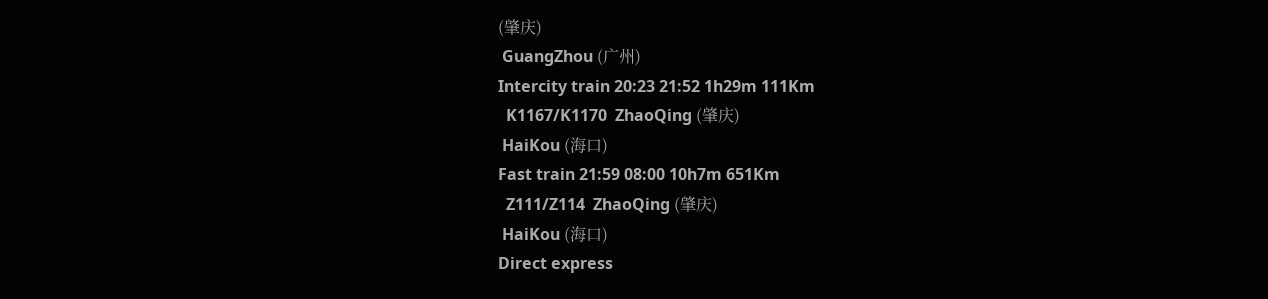(肇庆)
 GuangZhou (广州)
Intercity train 20:23 21:52 1h29m 111Km
  K1167/K1170  ZhaoQing (肇庆)
 HaiKou (海口)
Fast train 21:59 08:00 10h7m 651Km
  Z111/Z114  ZhaoQing (肇庆)
 HaiKou (海口)
Direct express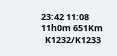23:42 11:08 11h0m 651Km
  K1232/K1233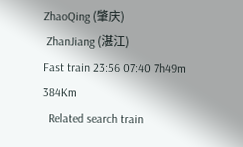ZhaoQing (肇庆)
 ZhanJiang (湛江)
Fast train 23:56 07:40 7h49m 384Km
  Related search train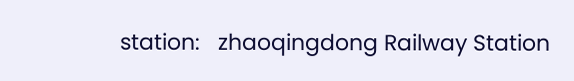station:   zhaoqingdong Railway Station